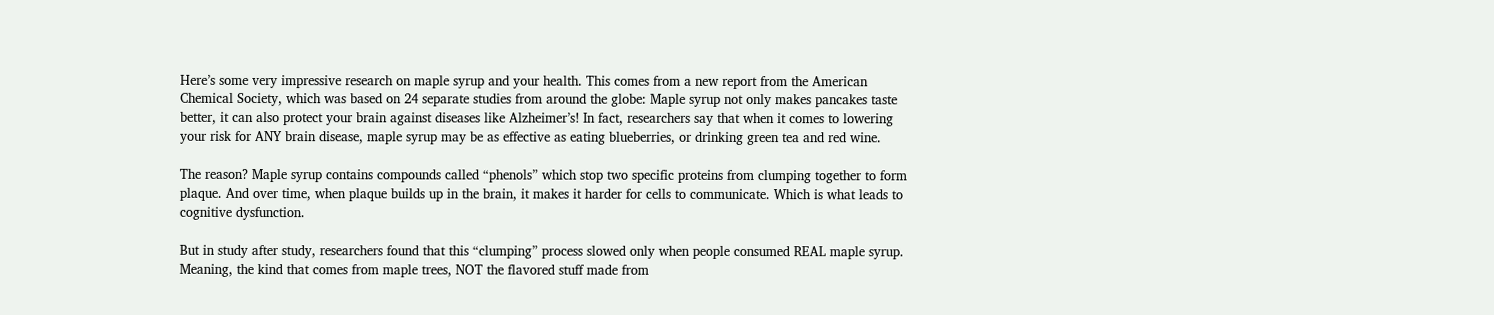Here’s some very impressive research on maple syrup and your health. This comes from a new report from the American Chemical Society, which was based on 24 separate studies from around the globe: Maple syrup not only makes pancakes taste better, it can also protect your brain against diseases like Alzheimer’s! In fact, researchers say that when it comes to lowering your risk for ANY brain disease, maple syrup may be as effective as eating blueberries, or drinking green tea and red wine.

The reason? Maple syrup contains compounds called “phenols” which stop two specific proteins from clumping together to form plaque. And over time, when plaque builds up in the brain, it makes it harder for cells to communicate. Which is what leads to cognitive dysfunction.

But in study after study, researchers found that this “clumping” process slowed only when people consumed REAL maple syrup. Meaning, the kind that comes from maple trees, NOT the flavored stuff made from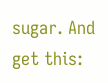sugar. And get this: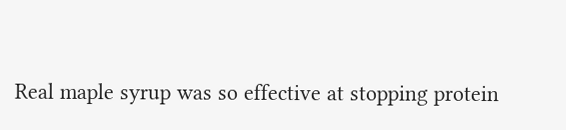Real maple syrup was so effective at stopping protein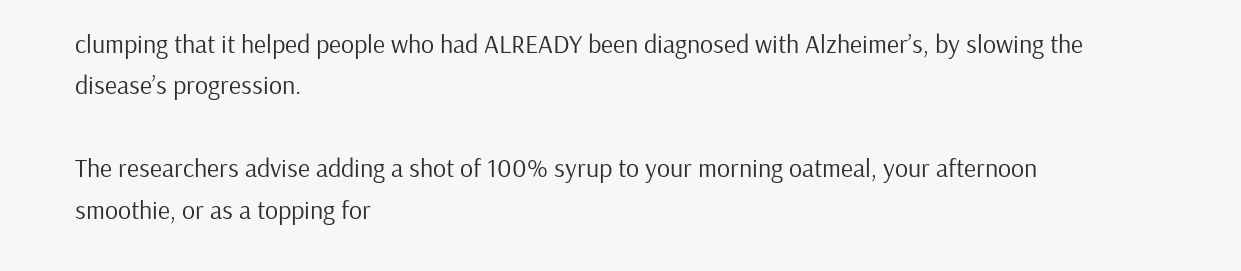clumping that it helped people who had ALREADY been diagnosed with Alzheimer’s, by slowing the disease’s progression.

The researchers advise adding a shot of 100% syrup to your morning oatmeal, your afternoon smoothie, or as a topping for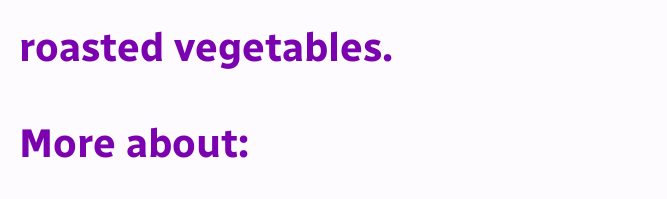roasted vegetables.

More about: